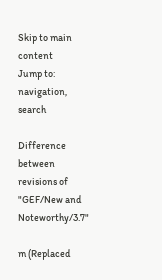Skip to main content
Jump to: navigation, search

Difference between revisions of "GEF/New and Noteworthy/3.7"

m (Replaced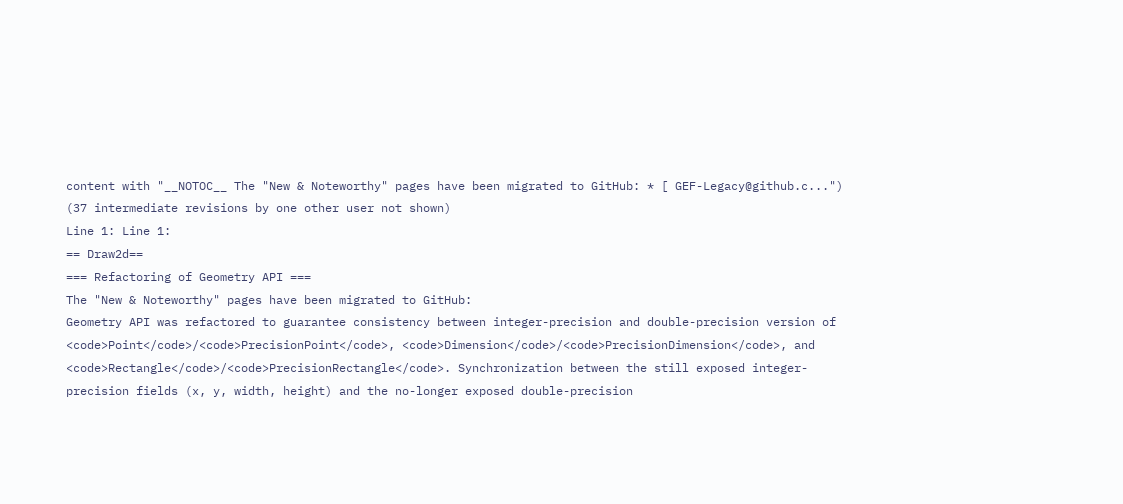content with "__NOTOC__ The "New & Noteworthy" pages have been migrated to GitHub: * [ GEF-Legacy@github.c...")
(37 intermediate revisions by one other user not shown)
Line 1: Line 1:
== Draw2d==
=== Refactoring of Geometry API ===
The "New & Noteworthy" pages have been migrated to GitHub:
Geometry API was refactored to guarantee consistency between integer-precision and double-precision version of <code>Point</code>/<code>PrecisionPoint</code>, <code>Dimension</code>/<code>PrecisionDimension</code>, and <code>Rectangle</code>/<code>PrecisionRectangle</code>. Synchronization between the still exposed integer-precision fields (x, y, width, height) and the no-longer exposed double-precision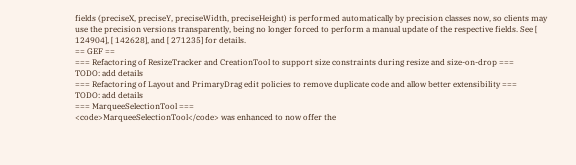fields (preciseX, preciseY, preciseWidth, preciseHeight) is performed automatically by precision classes now, so clients may use the precision versions transparently, being no longer forced to perform a manual update of the respective fields. See [ 124904], [ 142628], and [ 271235] for details.
== GEF ==
=== Refactoring of ResizeTracker and CreationTool to support size constraints during resize and size-on-drop ===
TODO: add details
=== Refactoring of Layout and PrimaryDrag edit policies to remove duplicate code and allow better extensibility ===
TODO: add details
=== MarqueeSelectionTool ===
<code>MarqueeSelectionTool</code> was enhanced to now offer the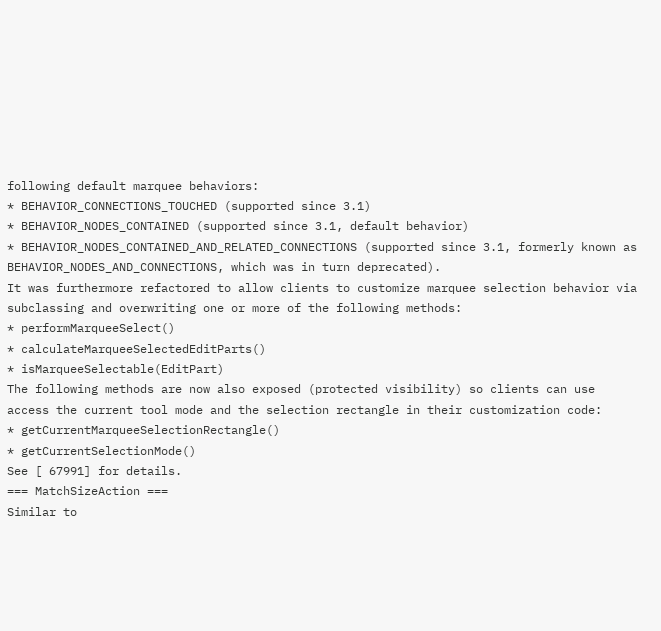following default marquee behaviors:
* BEHAVIOR_CONNECTIONS_TOUCHED (supported since 3.1)
* BEHAVIOR_NODES_CONTAINED (supported since 3.1, default behavior)
* BEHAVIOR_NODES_CONTAINED_AND_RELATED_CONNECTIONS (supported since 3.1, formerly known as BEHAVIOR_NODES_AND_CONNECTIONS, which was in turn deprecated).
It was furthermore refactored to allow clients to customize marquee selection behavior via subclassing and overwriting one or more of the following methods:
* performMarqueeSelect()
* calculateMarqueeSelectedEditParts()
* isMarqueeSelectable(EditPart)
The following methods are now also exposed (protected visibility) so clients can use access the current tool mode and the selection rectangle in their customization code:
* getCurrentMarqueeSelectionRectangle()
* getCurrentSelectionMode()
See [ 67991] for details.
=== MatchSizeAction ===
Similar to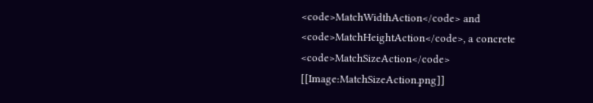<code>MatchWidthAction</code> and <code>MatchHeightAction</code>, a concrete <code>MatchSizeAction</code> [[Image:MatchSizeAction.png]]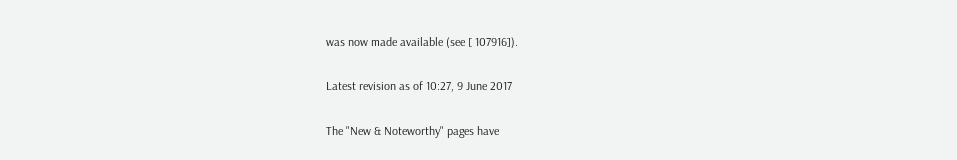was now made available (see [ 107916]).

Latest revision as of 10:27, 9 June 2017

The "New & Noteworthy" pages have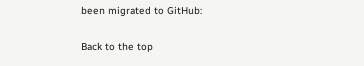been migrated to GitHub:

Back to the top